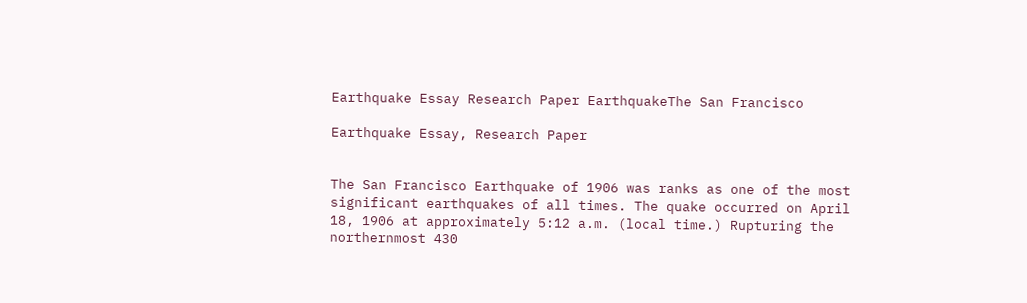Earthquake Essay Research Paper EarthquakeThe San Francisco

Earthquake Essay, Research Paper


The San Francisco Earthquake of 1906 was ranks as one of the most significant earthquakes of all times. The quake occurred on April 18, 1906 at approximately 5:12 a.m. (local time.) Rupturing the northernmost 430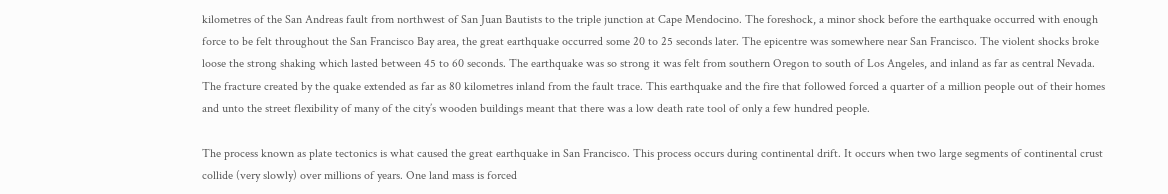kilometres of the San Andreas fault from northwest of San Juan Bautists to the triple junction at Cape Mendocino. The foreshock, a minor shock before the earthquake occurred with enough force to be felt throughout the San Francisco Bay area, the great earthquake occurred some 20 to 25 seconds later. The epicentre was somewhere near San Francisco. The violent shocks broke loose the strong shaking which lasted between 45 to 60 seconds. The earthquake was so strong it was felt from southern Oregon to south of Los Angeles, and inland as far as central Nevada. The fracture created by the quake extended as far as 80 kilometres inland from the fault trace. This earthquake and the fire that followed forced a quarter of a million people out of their homes and unto the street flexibility of many of the city’s wooden buildings meant that there was a low death rate tool of only a few hundred people.

The process known as plate tectonics is what caused the great earthquake in San Francisco. This process occurs during continental drift. It occurs when two large segments of continental crust collide (very slowly) over millions of years. One land mass is forced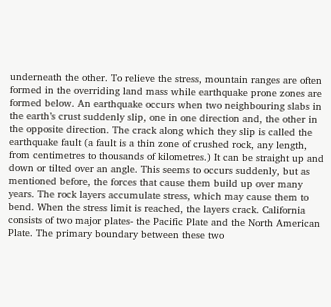underneath the other. To relieve the stress, mountain ranges are often formed in the overriding land mass while earthquake prone zones are formed below. An earthquake occurs when two neighbouring slabs in the earth’s crust suddenly slip, one in one direction and, the other in the opposite direction. The crack along which they slip is called the earthquake fault (a fault is a thin zone of crushed rock, any length, from centimetres to thousands of kilometres.) It can be straight up and down or tilted over an angle. This seems to occurs suddenly, but as mentioned before, the forces that cause them build up over many years. The rock layers accumulate stress, which may cause them to bend. When the stress limit is reached, the layers crack. California consists of two major plates- the Pacific Plate and the North American Plate. The primary boundary between these two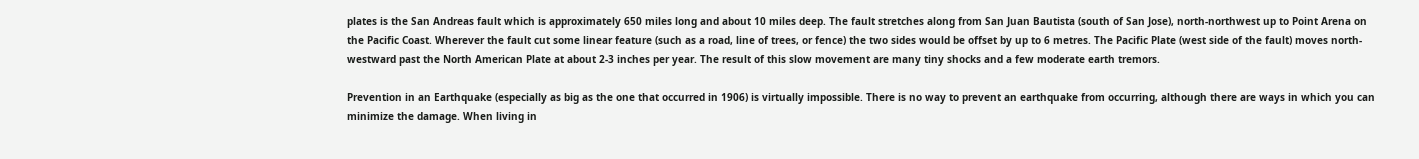plates is the San Andreas fault which is approximately 650 miles long and about 10 miles deep. The fault stretches along from San Juan Bautista (south of San Jose), north-northwest up to Point Arena on the Pacific Coast. Wherever the fault cut some linear feature (such as a road, line of trees, or fence) the two sides would be offset by up to 6 metres. The Pacific Plate (west side of the fault) moves north-westward past the North American Plate at about 2-3 inches per year. The result of this slow movement are many tiny shocks and a few moderate earth tremors.

Prevention in an Earthquake (especially as big as the one that occurred in 1906) is virtually impossible. There is no way to prevent an earthquake from occurring, although there are ways in which you can minimize the damage. When living in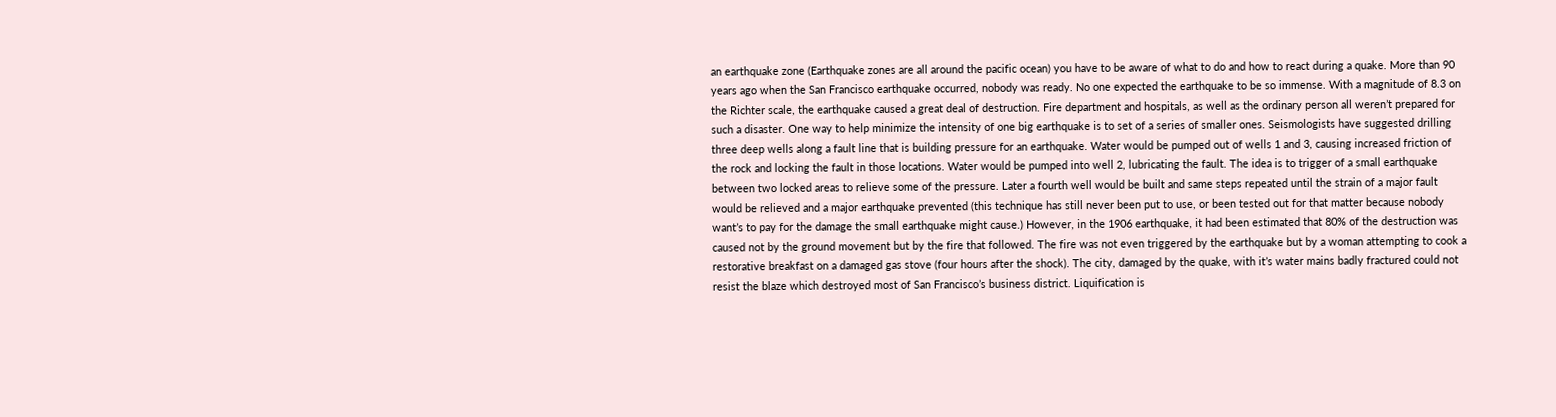an earthquake zone (Earthquake zones are all around the pacific ocean) you have to be aware of what to do and how to react during a quake. More than 90 years ago when the San Francisco earthquake occurred, nobody was ready. No one expected the earthquake to be so immense. With a magnitude of 8.3 on the Richter scale, the earthquake caused a great deal of destruction. Fire department and hospitals, as well as the ordinary person all weren’t prepared for such a disaster. One way to help minimize the intensity of one big earthquake is to set of a series of smaller ones. Seismologists have suggested drilling three deep wells along a fault line that is building pressure for an earthquake. Water would be pumped out of wells 1 and 3, causing increased friction of the rock and locking the fault in those locations. Water would be pumped into well 2, lubricating the fault. The idea is to trigger of a small earthquake between two locked areas to relieve some of the pressure. Later a fourth well would be built and same steps repeated until the strain of a major fault would be relieved and a major earthquake prevented (this technique has still never been put to use, or been tested out for that matter because nobody want’s to pay for the damage the small earthquake might cause.) However, in the 1906 earthquake, it had been estimated that 80% of the destruction was caused not by the ground movement but by the fire that followed. The fire was not even triggered by the earthquake but by a woman attempting to cook a restorative breakfast on a damaged gas stove (four hours after the shock). The city, damaged by the quake, with it’s water mains badly fractured could not resist the blaze which destroyed most of San Francisco’s business district. Liquification is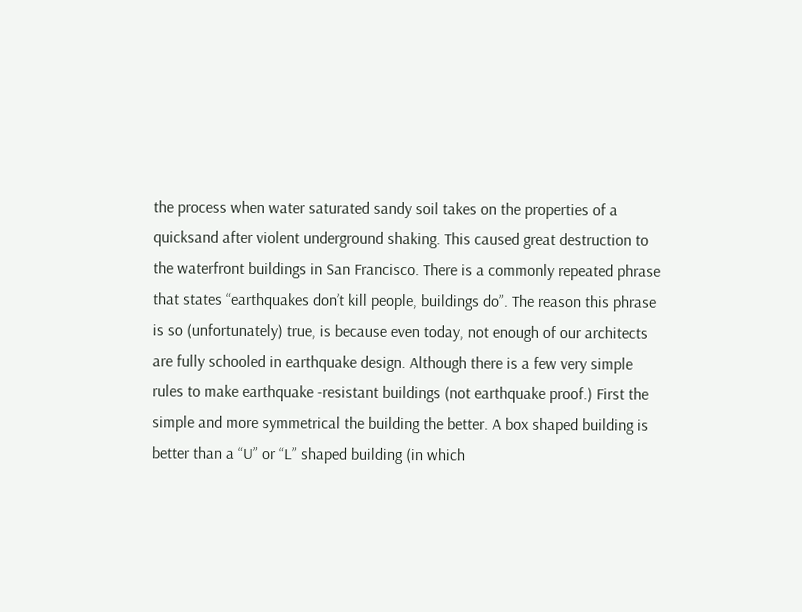the process when water saturated sandy soil takes on the properties of a quicksand after violent underground shaking. This caused great destruction to the waterfront buildings in San Francisco. There is a commonly repeated phrase that states “earthquakes don’t kill people, buildings do”. The reason this phrase is so (unfortunately) true, is because even today, not enough of our architects are fully schooled in earthquake design. Although there is a few very simple rules to make earthquake -resistant buildings (not earthquake proof.) First the simple and more symmetrical the building the better. A box shaped building is better than a “U” or “L” shaped building (in which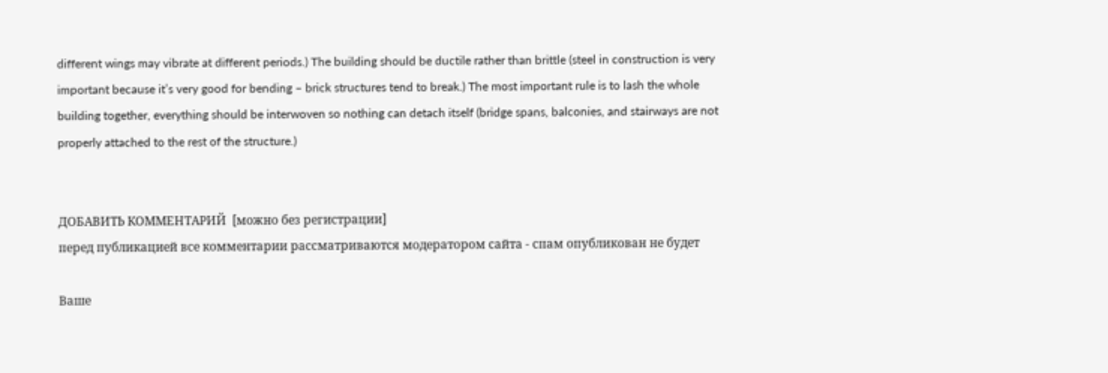different wings may vibrate at different periods.) The building should be ductile rather than brittle (steel in construction is very important because it’s very good for bending – brick structures tend to break.) The most important rule is to lash the whole building together, everything should be interwoven so nothing can detach itself (bridge spans, balconies, and stairways are not properly attached to the rest of the structure.)


ДОБАВИТЬ КОММЕНТАРИЙ  [можно без регистрации]
перед публикацией все комментарии рассматриваются модератором сайта - спам опубликован не будет

Ваше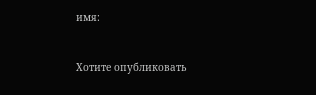имя:


Хотите опубликовать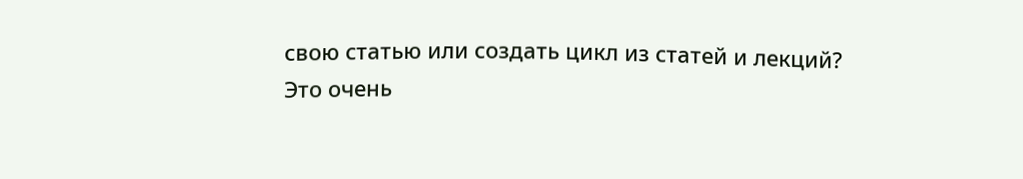свою статью или создать цикл из статей и лекций?
Это очень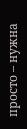просто – нужна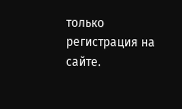только регистрация на сайте.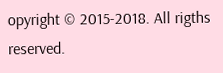opyright © 2015-2018. All rigths reserved.